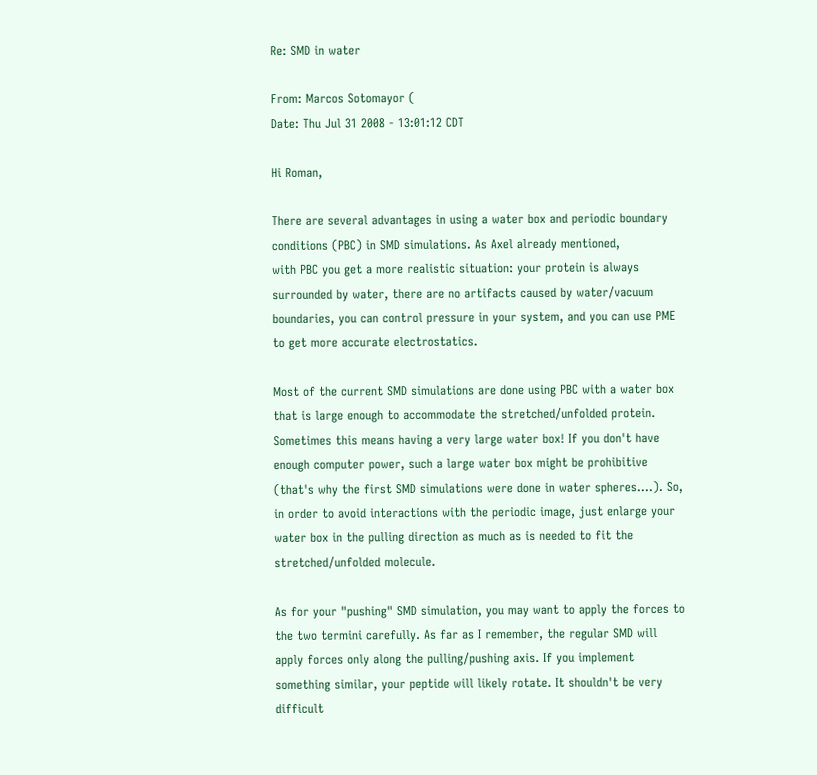Re: SMD in water

From: Marcos Sotomayor (
Date: Thu Jul 31 2008 - 13:01:12 CDT

Hi Roman,

There are several advantages in using a water box and periodic boundary
conditions (PBC) in SMD simulations. As Axel already mentioned,
with PBC you get a more realistic situation: your protein is always
surrounded by water, there are no artifacts caused by water/vacuum
boundaries, you can control pressure in your system, and you can use PME
to get more accurate electrostatics.

Most of the current SMD simulations are done using PBC with a water box
that is large enough to accommodate the stretched/unfolded protein.
Sometimes this means having a very large water box! If you don't have
enough computer power, such a large water box might be prohibitive
(that's why the first SMD simulations were done in water spheres....). So,
in order to avoid interactions with the periodic image, just enlarge your
water box in the pulling direction as much as is needed to fit the
stretched/unfolded molecule.

As for your "pushing" SMD simulation, you may want to apply the forces to
the two termini carefully. As far as I remember, the regular SMD will
apply forces only along the pulling/pushing axis. If you implement
something similar, your peptide will likely rotate. It shouldn't be very
difficult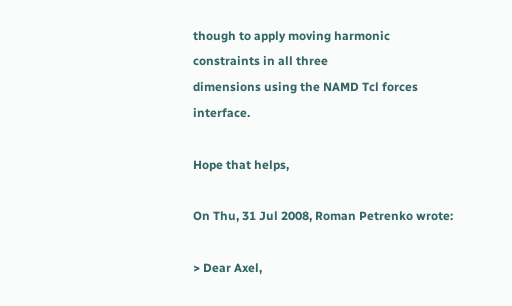though to apply moving harmonic constraints in all three
dimensions using the NAMD Tcl forces interface.

Hope that helps,

On Thu, 31 Jul 2008, Roman Petrenko wrote:

> Dear Axel,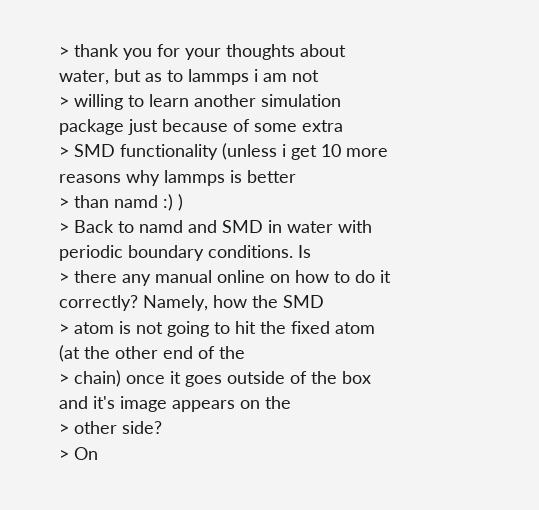> thank you for your thoughts about water, but as to lammps i am not
> willing to learn another simulation package just because of some extra
> SMD functionality (unless i get 10 more reasons why lammps is better
> than namd :) )
> Back to namd and SMD in water with periodic boundary conditions. Is
> there any manual online on how to do it correctly? Namely, how the SMD
> atom is not going to hit the fixed atom (at the other end of the
> chain) once it goes outside of the box and it's image appears on the
> other side?
> On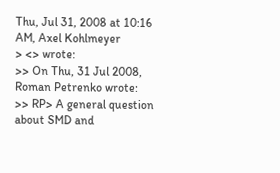Thu, Jul 31, 2008 at 10:16 AM, Axel Kohlmeyer
> <> wrote:
>> On Thu, 31 Jul 2008, Roman Petrenko wrote:
>> RP> A general question about SMD and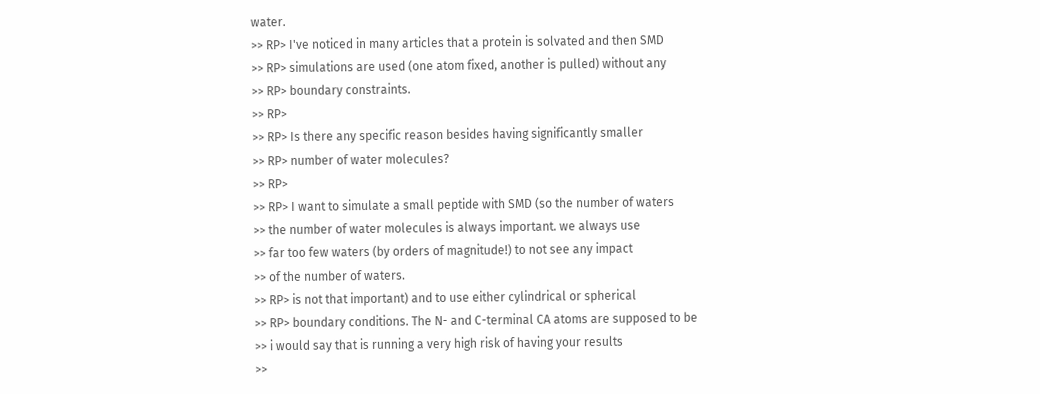water.
>> RP> I've noticed in many articles that a protein is solvated and then SMD
>> RP> simulations are used (one atom fixed, another is pulled) without any
>> RP> boundary constraints.
>> RP>
>> RP> Is there any specific reason besides having significantly smaller
>> RP> number of water molecules?
>> RP>
>> RP> I want to simulate a small peptide with SMD (so the number of waters
>> the number of water molecules is always important. we always use
>> far too few waters (by orders of magnitude!) to not see any impact
>> of the number of waters.
>> RP> is not that important) and to use either cylindrical or spherical
>> RP> boundary conditions. The N- and C-terminal CA atoms are supposed to be
>> i would say that is running a very high risk of having your results
>>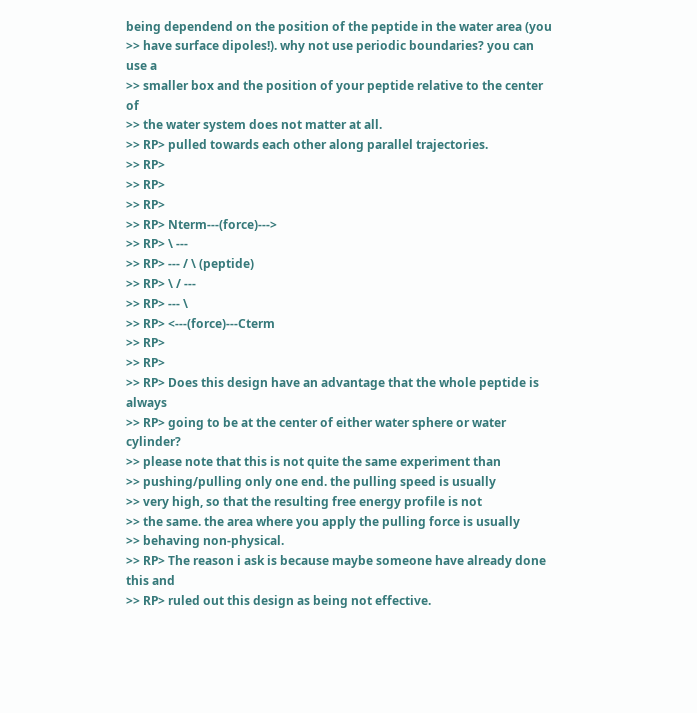being dependend on the position of the peptide in the water area (you
>> have surface dipoles!). why not use periodic boundaries? you can use a
>> smaller box and the position of your peptide relative to the center of
>> the water system does not matter at all.
>> RP> pulled towards each other along parallel trajectories.
>> RP>
>> RP>
>> RP>
>> RP> Nterm---(force)--->
>> RP> \ ---
>> RP> --- / \ (peptide)
>> RP> \ / ---
>> RP> --- \
>> RP> <---(force)---Cterm
>> RP>
>> RP>
>> RP> Does this design have an advantage that the whole peptide is always
>> RP> going to be at the center of either water sphere or water cylinder?
>> please note that this is not quite the same experiment than
>> pushing/pulling only one end. the pulling speed is usually
>> very high, so that the resulting free energy profile is not
>> the same. the area where you apply the pulling force is usually
>> behaving non-physical.
>> RP> The reason i ask is because maybe someone have already done this and
>> RP> ruled out this design as being not effective.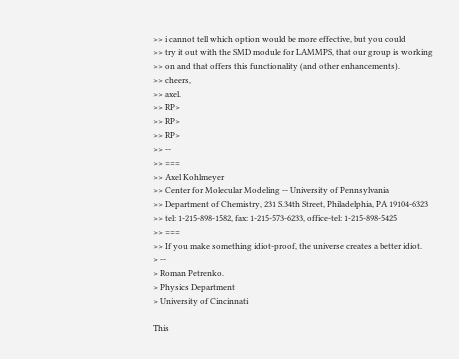>> i cannot tell which option would be more effective, but you could
>> try it out with the SMD module for LAMMPS, that our group is working
>> on and that offers this functionality (and other enhancements).
>> cheers,
>> axel.
>> RP>
>> RP>
>> RP>
>> --
>> ===
>> Axel Kohlmeyer
>> Center for Molecular Modeling -- University of Pennsylvania
>> Department of Chemistry, 231 S.34th Street, Philadelphia, PA 19104-6323
>> tel: 1-215-898-1582, fax: 1-215-573-6233, office-tel: 1-215-898-5425
>> ===
>> If you make something idiot-proof, the universe creates a better idiot.
> --
> Roman Petrenko.
> Physics Department
> University of Cincinnati

This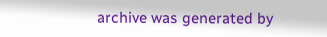archive was generated by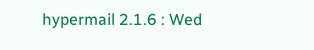hypermail 2.1.6 : Wed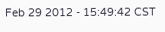Feb 29 2012 - 15:49:42 CST